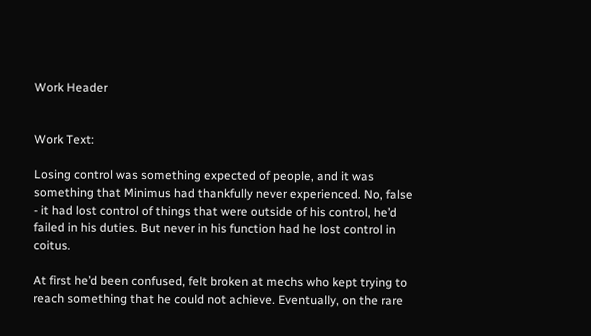Work Header


Work Text:

Losing control was something expected of people, and it was something that Minimus had thankfully never experienced. No, false - it had lost control of things that were outside of his control, he’d failed in his duties. But never in his function had he lost control in coitus.

At first he’d been confused, felt broken at mechs who kept trying to reach something that he could not achieve. Eventually, on the rare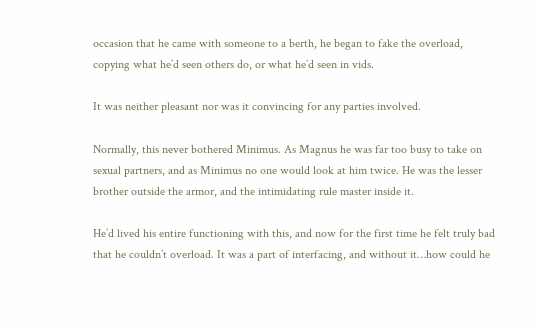occasion that he came with someone to a berth, he began to fake the overload, copying what he’d seen others do, or what he’d seen in vids.

It was neither pleasant nor was it convincing for any parties involved.

Normally, this never bothered Minimus. As Magnus he was far too busy to take on sexual partners, and as Minimus no one would look at him twice. He was the lesser brother outside the armor, and the intimidating rule master inside it.

He’d lived his entire functioning with this, and now for the first time he felt truly bad that he couldn’t overload. It was a part of interfacing, and without it…how could he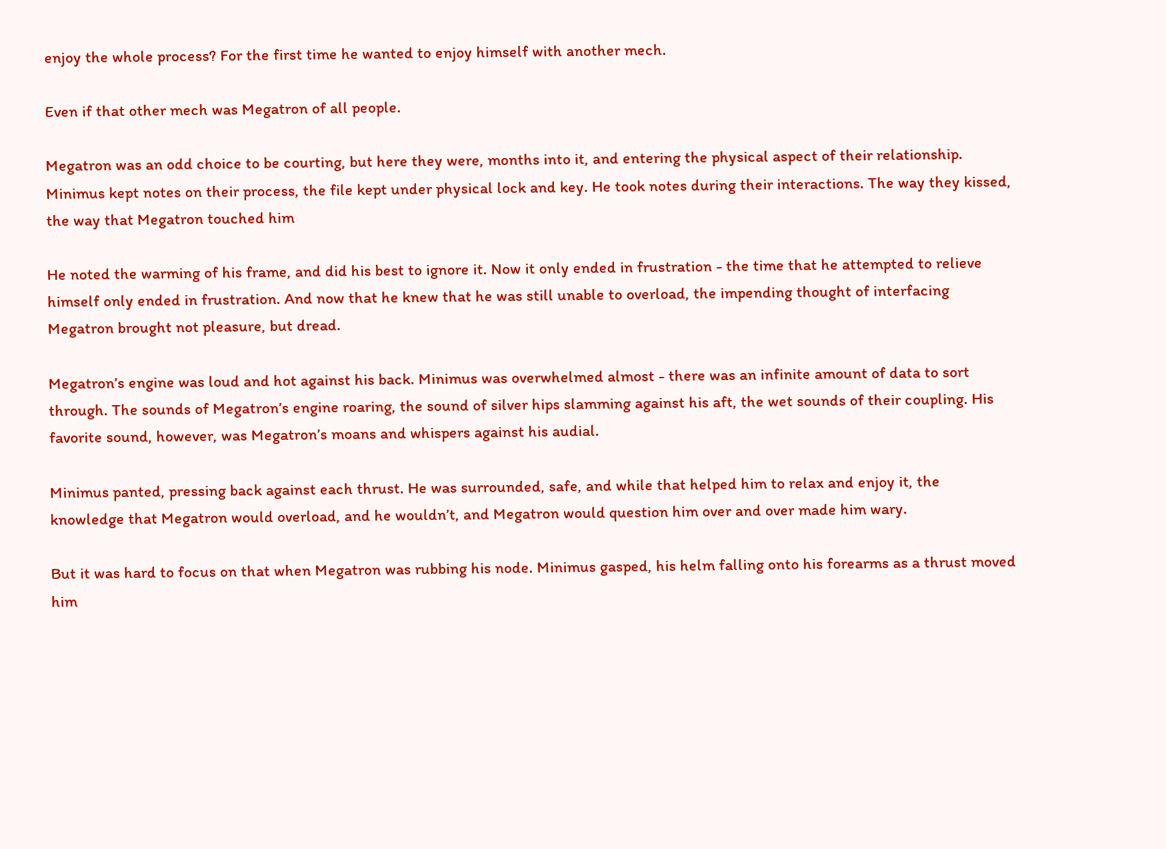enjoy the whole process? For the first time he wanted to enjoy himself with another mech.

Even if that other mech was Megatron of all people.

Megatron was an odd choice to be courting, but here they were, months into it, and entering the physical aspect of their relationship. Minimus kept notes on their process, the file kept under physical lock and key. He took notes during their interactions. The way they kissed, the way that Megatron touched him

He noted the warming of his frame, and did his best to ignore it. Now it only ended in frustration - the time that he attempted to relieve himself only ended in frustration. And now that he knew that he was still unable to overload, the impending thought of interfacing Megatron brought not pleasure, but dread.

Megatron’s engine was loud and hot against his back. Minimus was overwhelmed almost - there was an infinite amount of data to sort through. The sounds of Megatron’s engine roaring, the sound of silver hips slamming against his aft, the wet sounds of their coupling. His favorite sound, however, was Megatron’s moans and whispers against his audial.

Minimus panted, pressing back against each thrust. He was surrounded, safe, and while that helped him to relax and enjoy it, the knowledge that Megatron would overload, and he wouldn’t, and Megatron would question him over and over made him wary.

But it was hard to focus on that when Megatron was rubbing his node. Minimus gasped, his helm falling onto his forearms as a thrust moved him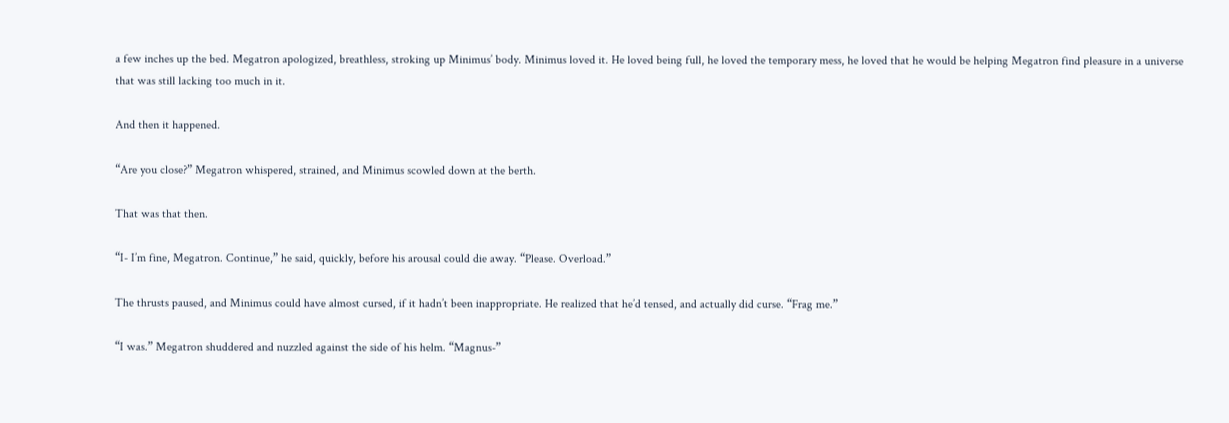a few inches up the bed. Megatron apologized, breathless, stroking up Minimus’ body. Minimus loved it. He loved being full, he loved the temporary mess, he loved that he would be helping Megatron find pleasure in a universe that was still lacking too much in it.

And then it happened.

“Are you close?” Megatron whispered, strained, and Minimus scowled down at the berth.

That was that then.

“I- I’m fine, Megatron. Continue,” he said, quickly, before his arousal could die away. “Please. Overload.”

The thrusts paused, and Minimus could have almost cursed, if it hadn’t been inappropriate. He realized that he’d tensed, and actually did curse. “Frag me.”

“I was.” Megatron shuddered and nuzzled against the side of his helm. “Magnus-”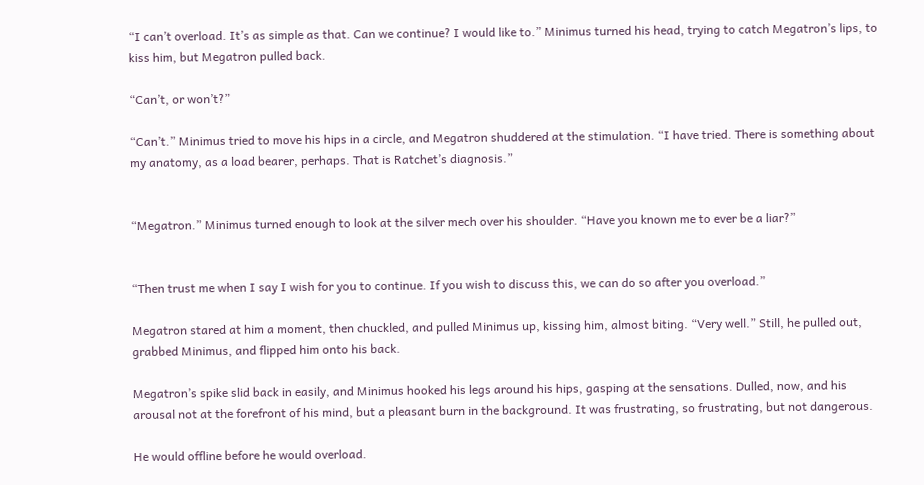“I can’t overload. It’s as simple as that. Can we continue? I would like to.” Minimus turned his head, trying to catch Megatron’s lips, to kiss him, but Megatron pulled back.

“Can’t, or won’t?”

“Can’t.” Minimus tried to move his hips in a circle, and Megatron shuddered at the stimulation. “I have tried. There is something about my anatomy, as a load bearer, perhaps. That is Ratchet’s diagnosis.”


“Megatron.” Minimus turned enough to look at the silver mech over his shoulder. “Have you known me to ever be a liar?”


“Then trust me when I say I wish for you to continue. If you wish to discuss this, we can do so after you overload.”

Megatron stared at him a moment, then chuckled, and pulled Minimus up, kissing him, almost biting. “Very well.” Still, he pulled out, grabbed Minimus, and flipped him onto his back.

Megatron’s spike slid back in easily, and Minimus hooked his legs around his hips, gasping at the sensations. Dulled, now, and his arousal not at the forefront of his mind, but a pleasant burn in the background. It was frustrating, so frustrating, but not dangerous.

He would offline before he would overload.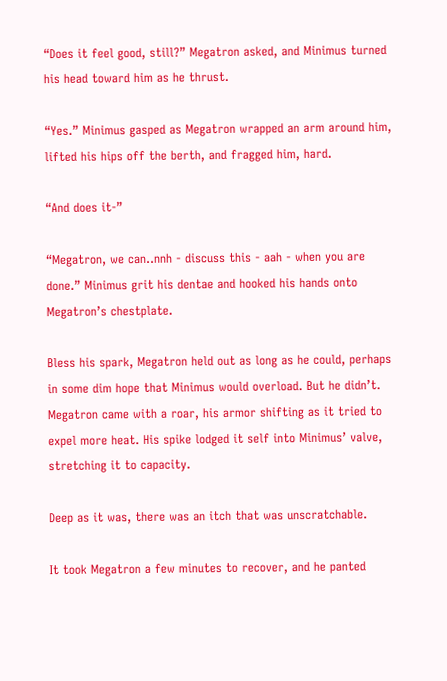“Does it feel good, still?” Megatron asked, and Minimus turned his head toward him as he thrust.

“Yes.” Minimus gasped as Megatron wrapped an arm around him, lifted his hips off the berth, and fragged him, hard.

“And does it-”

“Megatron, we can..nnh - discuss this - aah - when you are done.” Minimus grit his dentae and hooked his hands onto Megatron’s chestplate.

Bless his spark, Megatron held out as long as he could, perhaps in some dim hope that Minimus would overload. But he didn’t. Megatron came with a roar, his armor shifting as it tried to expel more heat. His spike lodged it self into Minimus’ valve, stretching it to capacity.

Deep as it was, there was an itch that was unscratchable.

It took Megatron a few minutes to recover, and he panted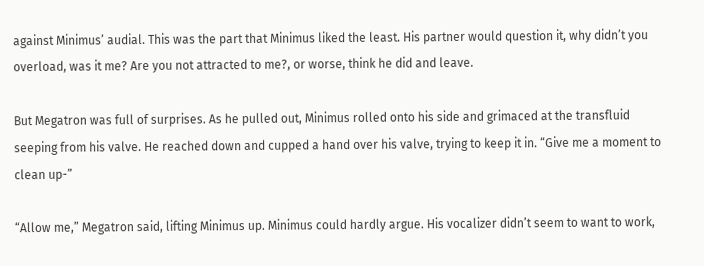against Minimus’ audial. This was the part that Minimus liked the least. His partner would question it, why didn’t you overload, was it me? Are you not attracted to me?, or worse, think he did and leave.

But Megatron was full of surprises. As he pulled out, Minimus rolled onto his side and grimaced at the transfluid seeping from his valve. He reached down and cupped a hand over his valve, trying to keep it in. “Give me a moment to clean up-”

“Allow me,” Megatron said, lifting Minimus up. Minimus could hardly argue. His vocalizer didn’t seem to want to work,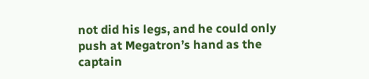not did his legs, and he could only push at Megatron’s hand as the captain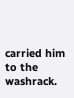carried him to the washrack.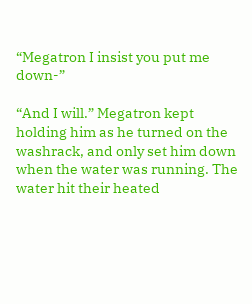“Megatron I insist you put me down-”

“And I will.” Megatron kept holding him as he turned on the washrack, and only set him down when the water was running. The water hit their heated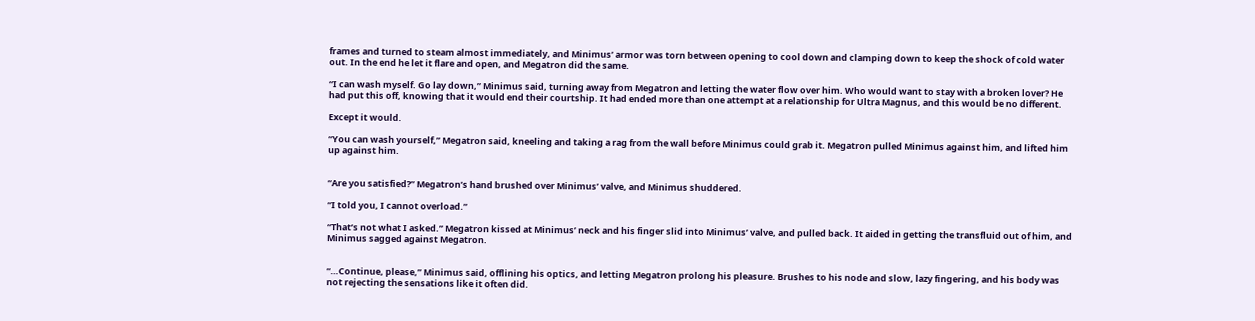frames and turned to steam almost immediately, and Minimus’ armor was torn between opening to cool down and clamping down to keep the shock of cold water out. In the end he let it flare and open, and Megatron did the same.

“I can wash myself. Go lay down,” Minimus said, turning away from Megatron and letting the water flow over him. Who would want to stay with a broken lover? He had put this off, knowing that it would end their courtship. It had ended more than one attempt at a relationship for Ultra Magnus, and this would be no different.

Except it would.

“You can wash yourself,” Megatron said, kneeling and taking a rag from the wall before Minimus could grab it. Megatron pulled Minimus against him, and lifted him up against him.


“Are you satisfied?” Megatron’s hand brushed over Minimus’ valve, and Minimus shuddered.

“I told you, I cannot overload.”

“That’s not what I asked.” Megatron kissed at Minimus’ neck and his finger slid into Minimus’ valve, and pulled back. It aided in getting the transfluid out of him, and Minimus sagged against Megatron.


“…Continue, please,” Minimus said, offlining his optics, and letting Megatron prolong his pleasure. Brushes to his node and slow, lazy fingering, and his body was not rejecting the sensations like it often did.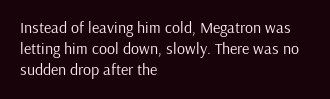Instead of leaving him cold, Megatron was letting him cool down, slowly. There was no sudden drop after the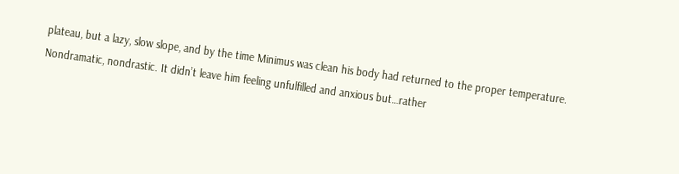plateau, but a lazy, slow slope, and by the time Minimus was clean his body had returned to the proper temperature. Nondramatic, nondrastic. It didn’t leave him feeling unfulfilled and anxious but…rather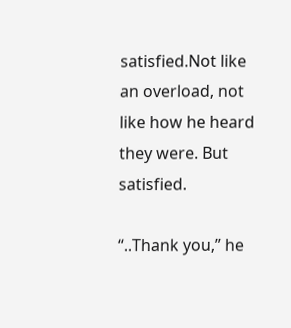satisfied.Not like an overload, not like how he heard they were. But satisfied.

“..Thank you,” he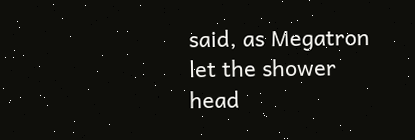said, as Megatron let the shower head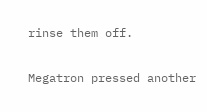rinse them off.

Megatron pressed another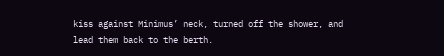kiss against Minimus’ neck, turned off the shower, and lead them back to the berth.